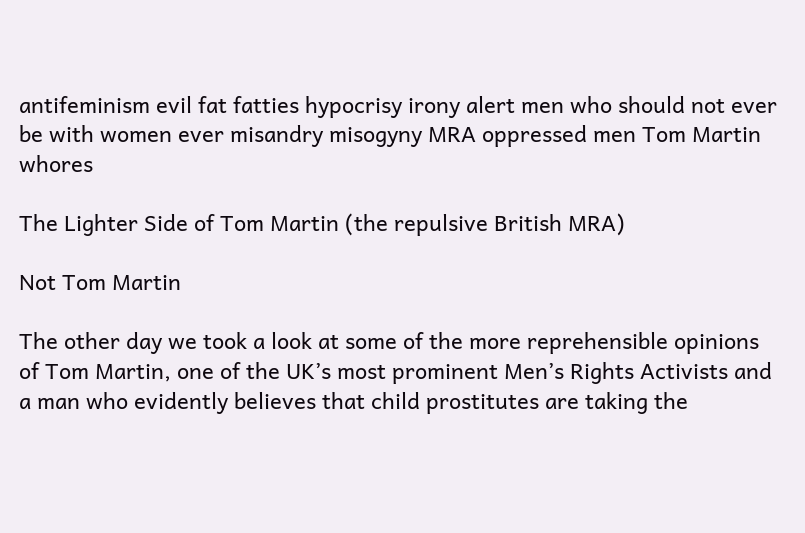antifeminism evil fat fatties hypocrisy irony alert men who should not ever be with women ever misandry misogyny MRA oppressed men Tom Martin whores

The Lighter Side of Tom Martin (the repulsive British MRA)

Not Tom Martin

The other day we took a look at some of the more reprehensible opinions of Tom Martin, one of the UK’s most prominent Men’s Rights Activists and a man who evidently believes that child prostitutes are taking the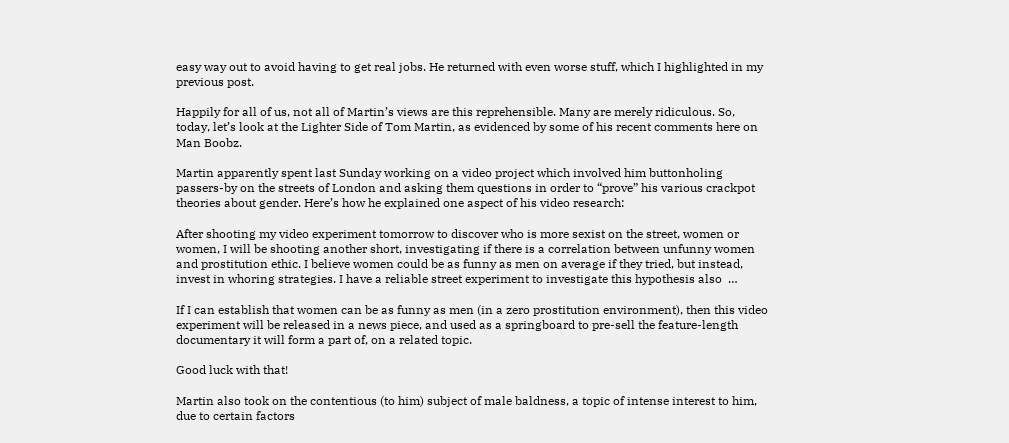easy way out to avoid having to get real jobs. He returned with even worse stuff, which I highlighted in my previous post.

Happily for all of us, not all of Martin’s views are this reprehensible. Many are merely ridiculous. So, today, let’s look at the Lighter Side of Tom Martin, as evidenced by some of his recent comments here on Man Boobz.

Martin apparently spent last Sunday working on a video project which involved him buttonholing passers-by on the streets of London and asking them questions in order to “prove” his various crackpot theories about gender. Here’s how he explained one aspect of his video research:

After shooting my video experiment tomorrow to discover who is more sexist on the street, women or women, I will be shooting another short, investigating if there is a correlation between unfunny women and prostitution ethic. I believe women could be as funny as men on average if they tried, but instead, invest in whoring strategies. I have a reliable street experiment to investigate this hypothesis also  …

If I can establish that women can be as funny as men (in a zero prostitution environment), then this video experiment will be released in a news piece, and used as a springboard to pre-sell the feature-length documentary it will form a part of, on a related topic.

Good luck with that!

Martin also took on the contentious (to him) subject of male baldness, a topic of intense interest to him, due to certain factors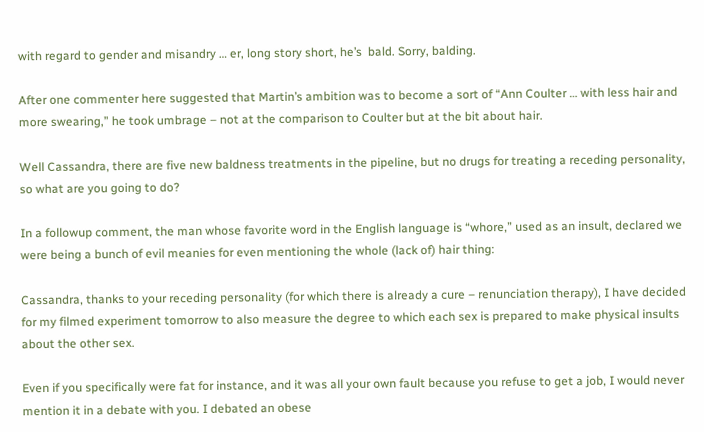with regard to gender and misandry … er, long story short, he’s  bald. Sorry, balding.

After one commenter here suggested that Martin’s ambition was to become a sort of “Ann Coulter … with less hair and more swearing,” he took umbrage – not at the comparison to Coulter but at the bit about hair.

Well Cassandra, there are five new baldness treatments in the pipeline, but no drugs for treating a receding personality, so what are you going to do?

In a followup comment, the man whose favorite word in the English language is “whore,” used as an insult, declared we were being a bunch of evil meanies for even mentioning the whole (lack of) hair thing:

Cassandra, thanks to your receding personality (for which there is already a cure – renunciation therapy), I have decided for my filmed experiment tomorrow to also measure the degree to which each sex is prepared to make physical insults about the other sex.

Even if you specifically were fat for instance, and it was all your own fault because you refuse to get a job, I would never mention it in a debate with you. I debated an obese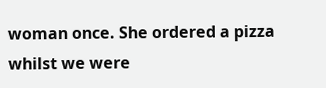woman once. She ordered a pizza whilst we were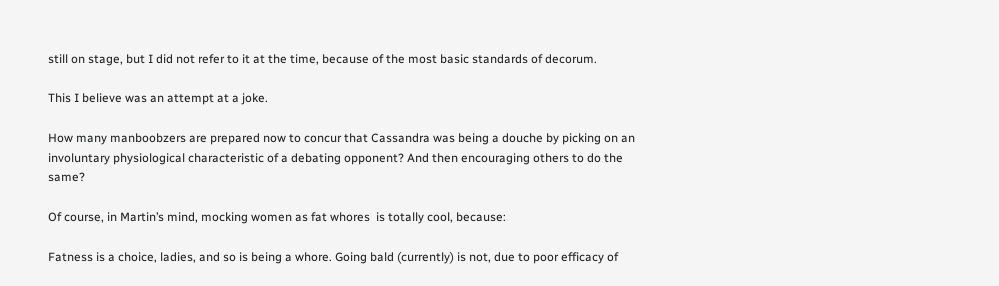still on stage, but I did not refer to it at the time, because of the most basic standards of decorum.

This I believe was an attempt at a joke.

How many manboobzers are prepared now to concur that Cassandra was being a douche by picking on an involuntary physiological characteristic of a debating opponent? And then encouraging others to do the same?

Of course, in Martin’s mind, mocking women as fat whores  is totally cool, because:

Fatness is a choice, ladies, and so is being a whore. Going bald (currently) is not, due to poor efficacy of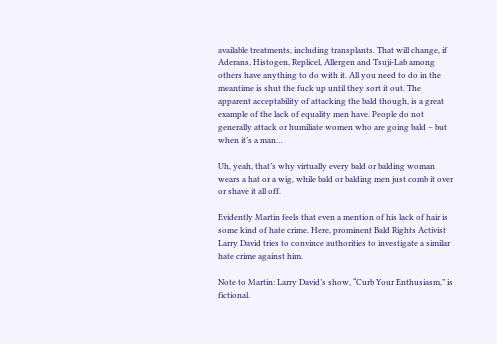available treatments, including transplants. That will change, if Aderans, Histogen, Replicel, Allergen and Tsuji-Lab among others have anything to do with it. All you need to do in the meantime is shut the fuck up until they sort it out. The apparent acceptability of attacking the bald though, is a great example of the lack of equality men have. People do not generally attack or humiliate women who are going bald – but when it’s a man…

Uh, yeah, that’s why virtually every bald or balding woman wears a hat or a wig, while bald or balding men just comb it over or shave it all off.

Evidently Martin feels that even a mention of his lack of hair is some kind of hate crime. Here, prominent Bald Rights Activist Larry David tries to convince authorities to investigate a similar hate crime against him.

Note to Martin: Larry David’s show, “Curb Your Enthusiasm,” is fictional.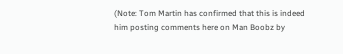(Note: Tom Martin has confirmed that this is indeed him posting comments here on Man Boobz by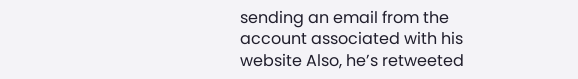sending an email from the account associated with his website Also, he’s retweeted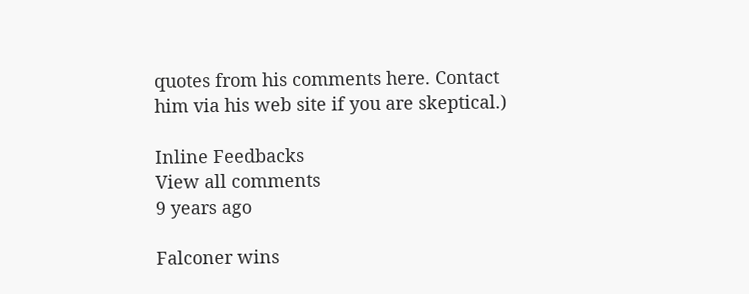quotes from his comments here. Contact him via his web site if you are skeptical.)

Inline Feedbacks
View all comments
9 years ago

Falconer wins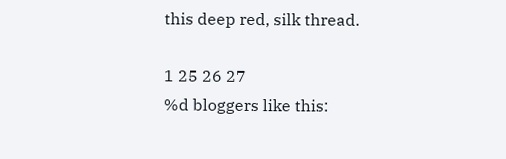this deep red, silk thread.

1 25 26 27
%d bloggers like this: